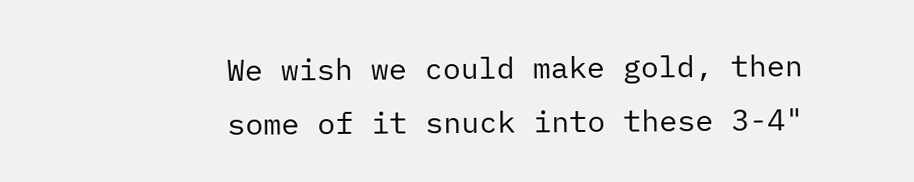We wish we could make gold, then some of it snuck into these 3-4"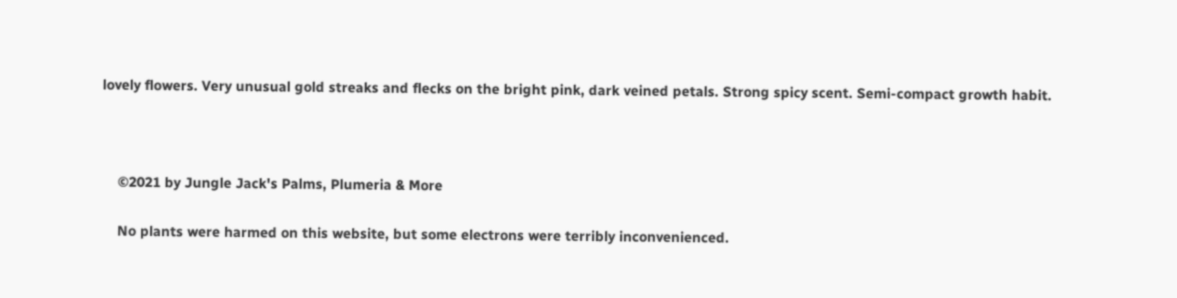lovely flowers. Very unusual gold streaks and flecks on the bright pink, dark veined petals. Strong spicy scent. Semi-compact growth habit.



    ©2021 by Jungle Jack's Palms, Plumeria & More

    No plants were harmed on this website, but some electrons were terribly inconvenienced.